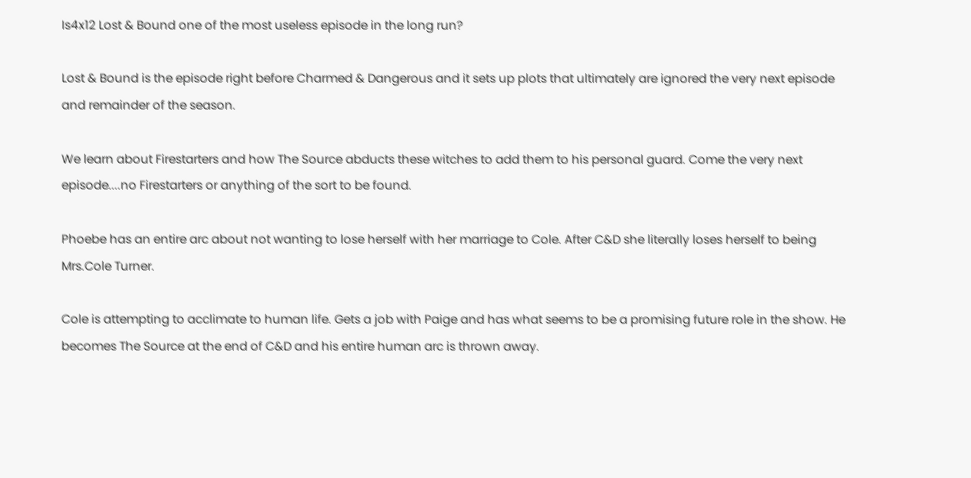Is4x12 Lost & Bound one of the most useless episode in the long run?

Lost & Bound is the episode right before Charmed & Dangerous and it sets up plots that ultimately are ignored the very next episode and remainder of the season.

We learn about Firestarters and how The Source abducts these witches to add them to his personal guard. Come the very next episode....no Firestarters or anything of the sort to be found.

Phoebe has an entire arc about not wanting to lose herself with her marriage to Cole. After C&D she literally loses herself to being Mrs.Cole Turner.

Cole is attempting to acclimate to human life. Gets a job with Paige and has what seems to be a promising future role in the show. He becomes The Source at the end of C&D and his entire human arc is thrown away.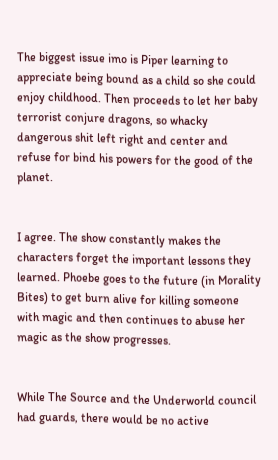The biggest issue imo is Piper learning to appreciate being bound as a child so she could enjoy childhood. Then proceeds to let her baby terrorist conjure dragons, so whacky dangerous shit left right and center and refuse for bind his powers for the good of the planet.


I agree. The show constantly makes the characters forget the important lessons they learned. Phoebe goes to the future (in Morality Bites) to get burn alive for killing someone with magic and then continues to abuse her magic as the show progresses.


While The Source and the Underworld council had guards, there would be no active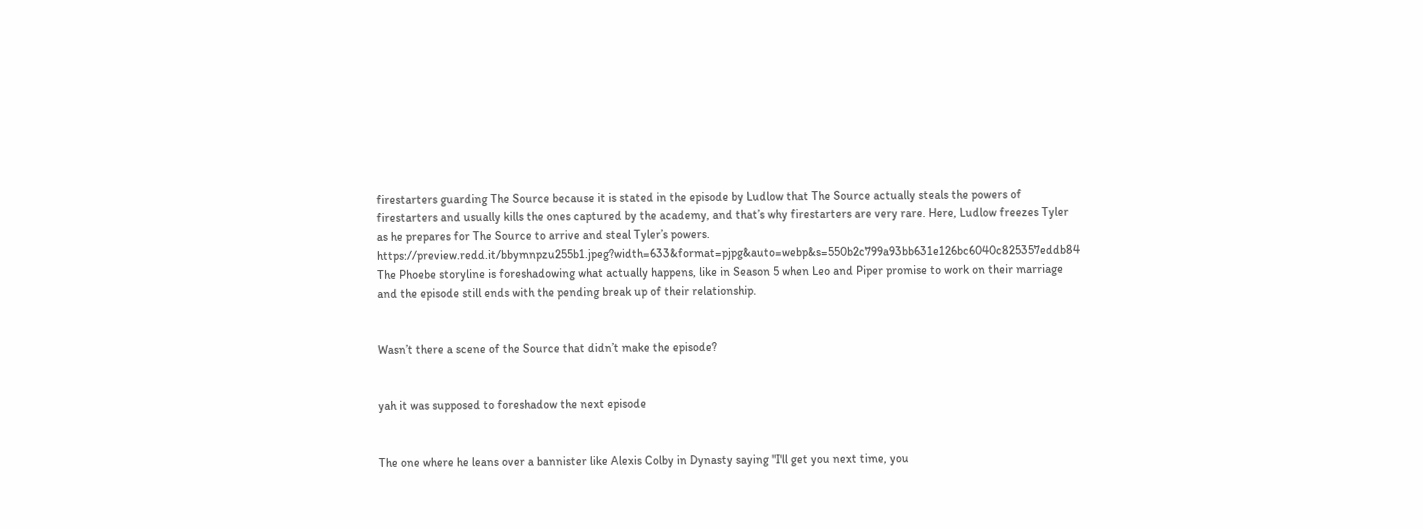firestarters guarding The Source because it is stated in the episode by Ludlow that The Source actually steals the powers of firestarters and usually kills the ones captured by the academy, and that’s why firestarters are very rare. Here, Ludlow freezes Tyler as he prepares for The Source to arrive and steal Tyler’s powers. https://preview.redd.it/bbymnpzu255b1.jpeg?width=633&format=pjpg&auto=webp&s=550b2c799a93bb631e126bc6040c825357eddb84 The Phoebe storyline is foreshadowing what actually happens, like in Season 5 when Leo and Piper promise to work on their marriage and the episode still ends with the pending break up of their relationship.


Wasn’t there a scene of the Source that didn’t make the episode?


yah it was supposed to foreshadow the next episode


The one where he leans over a bannister like Alexis Colby in Dynasty saying "I'll get you next time, you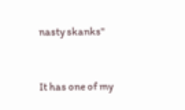nasty skanks"


It has one of my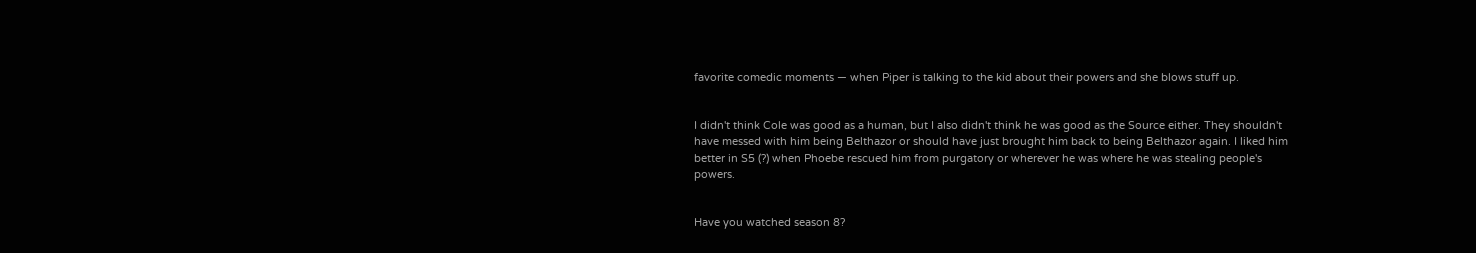favorite comedic moments — when Piper is talking to the kid about their powers and she blows stuff up.


I didn't think Cole was good as a human, but I also didn't think he was good as the Source either. They shouldn't have messed with him being Belthazor or should have just brought him back to being Belthazor again. I liked him better in S5 (?) when Phoebe rescued him from purgatory or wherever he was where he was stealing people's powers.


Have you watched season 8?